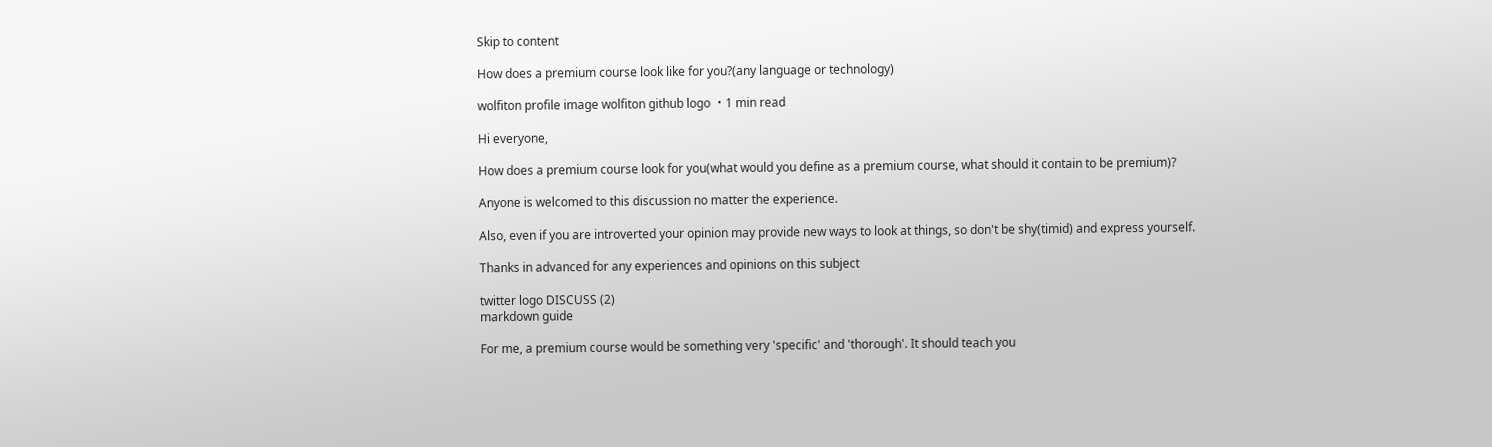Skip to content

How does a premium course look like for you?(any language or technology)

wolfiton profile image wolfiton github logo ・1 min read

Hi everyone,

How does a premium course look for you(what would you define as a premium course, what should it contain to be premium)?

Anyone is welcomed to this discussion no matter the experience.

Also, even if you are introverted your opinion may provide new ways to look at things, so don't be shy(timid) and express yourself.

Thanks in advanced for any experiences and opinions on this subject

twitter logo DISCUSS (2)
markdown guide

For me, a premium course would be something very 'specific' and 'thorough'. It should teach you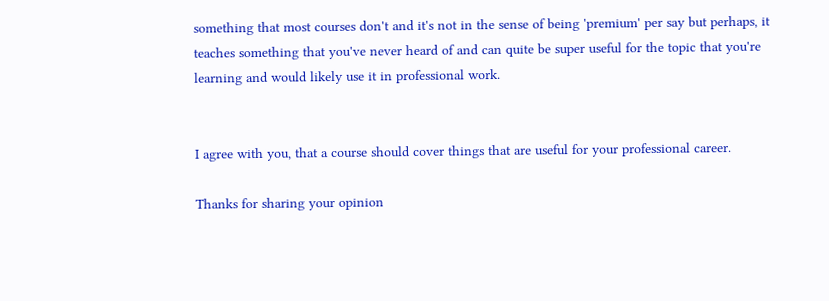something that most courses don't and it's not in the sense of being 'premium' per say but perhaps, it teaches something that you've never heard of and can quite be super useful for the topic that you're learning and would likely use it in professional work.


I agree with you, that a course should cover things that are useful for your professional career.

Thanks for sharing your opinion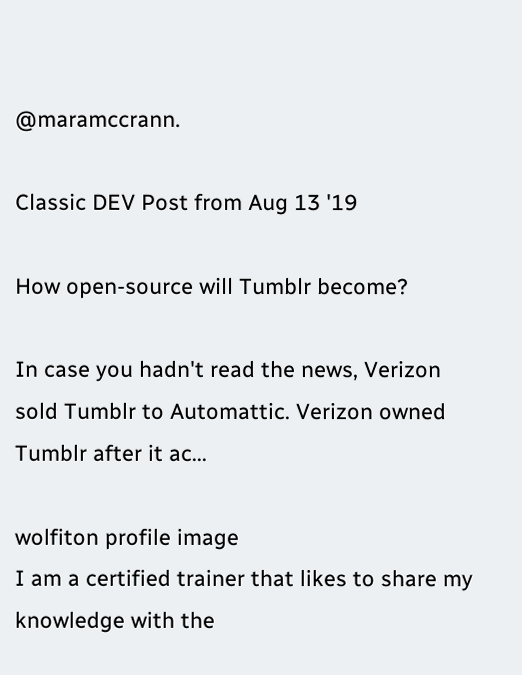@maramccrann.

Classic DEV Post from Aug 13 '19

How open-source will Tumblr become?

In case you hadn't read the news, Verizon sold Tumblr to Automattic. Verizon owned Tumblr after it ac...

wolfiton profile image
I am a certified trainer that likes to share my knowledge with the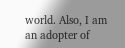world. Also, I am an adopter of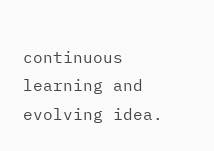continuous learning and evolving idea.